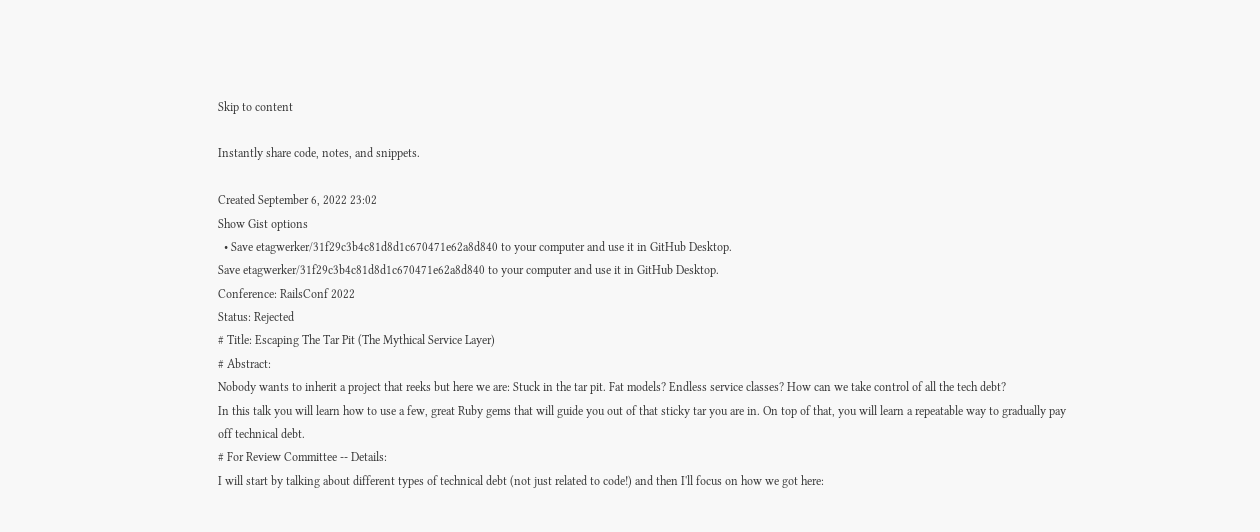Skip to content

Instantly share code, notes, and snippets.

Created September 6, 2022 23:02
Show Gist options
  • Save etagwerker/31f29c3b4c81d8d1c670471e62a8d840 to your computer and use it in GitHub Desktop.
Save etagwerker/31f29c3b4c81d8d1c670471e62a8d840 to your computer and use it in GitHub Desktop.
Conference: RailsConf 2022
Status: Rejected
# Title: Escaping The Tar Pit (The Mythical Service Layer)
# Abstract:
Nobody wants to inherit a project that reeks but here we are: Stuck in the tar pit. Fat models? Endless service classes? How can we take control of all the tech debt?
In this talk you will learn how to use a few, great Ruby gems that will guide you out of that sticky tar you are in. On top of that, you will learn a repeatable way to gradually pay off technical debt.
# For Review Committee -- Details:
I will start by talking about different types of technical debt (not just related to code!) and then I'll focus on how we got here: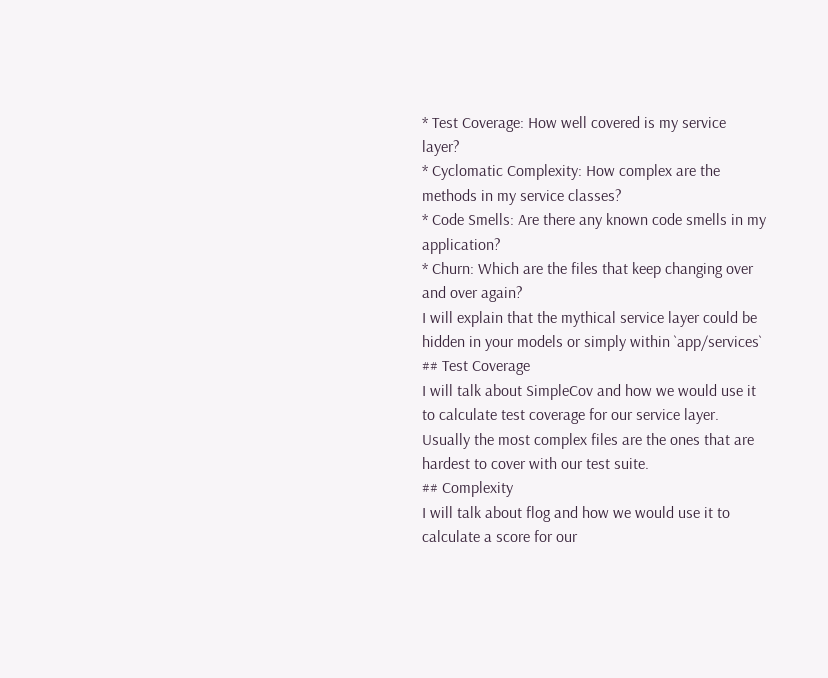* Test Coverage: How well covered is my service layer?
* Cyclomatic Complexity: How complex are the methods in my service classes?
* Code Smells: Are there any known code smells in my application?
* Churn: Which are the files that keep changing over and over again?
I will explain that the mythical service layer could be hidden in your models or simply within `app/services`
## Test Coverage
I will talk about SimpleCov and how we would use it to calculate test coverage for our service layer. Usually the most complex files are the ones that are hardest to cover with our test suite.
## Complexity
I will talk about flog and how we would use it to calculate a score for our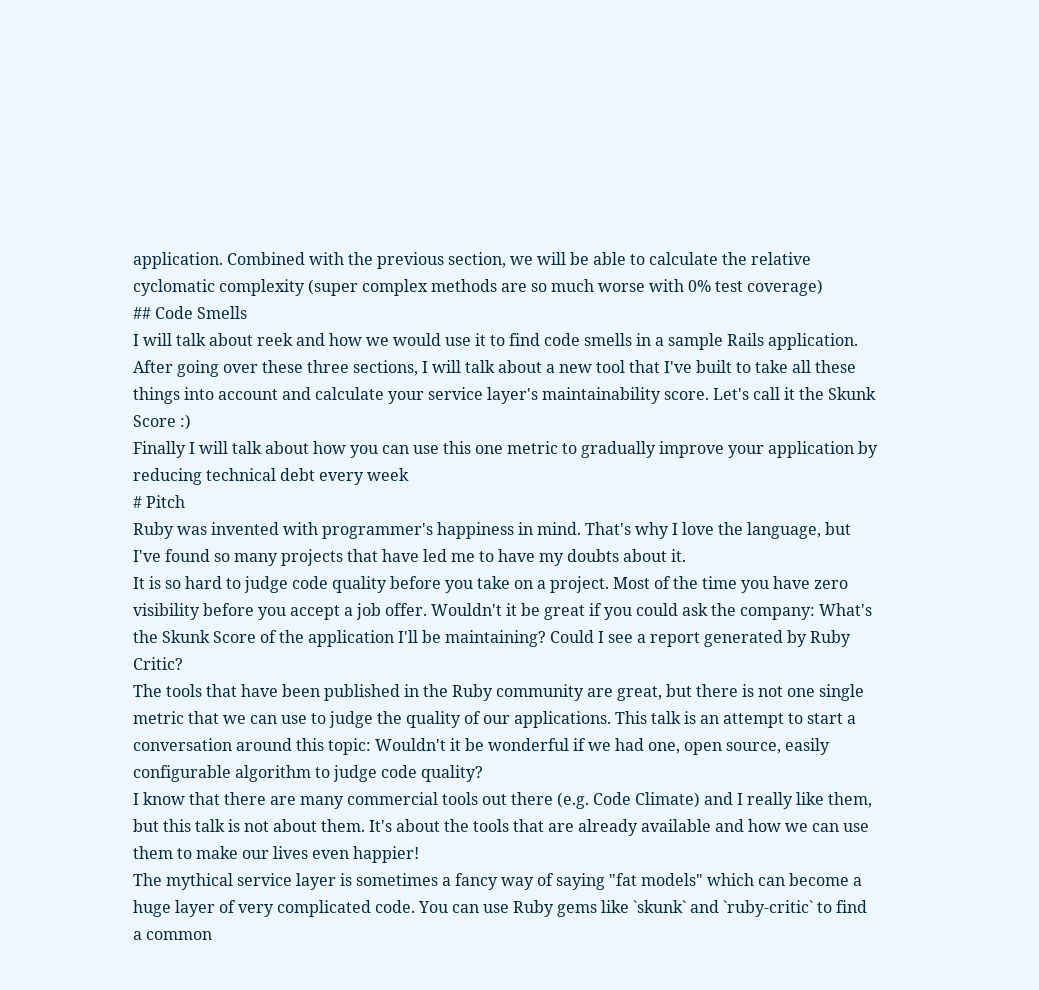application. Combined with the previous section, we will be able to calculate the relative cyclomatic complexity (super complex methods are so much worse with 0% test coverage)
## Code Smells
I will talk about reek and how we would use it to find code smells in a sample Rails application.
After going over these three sections, I will talk about a new tool that I've built to take all these things into account and calculate your service layer's maintainability score. Let's call it the Skunk Score :)
Finally I will talk about how you can use this one metric to gradually improve your application by reducing technical debt every week
# Pitch
Ruby was invented with programmer's happiness in mind. That's why I love the language, but I've found so many projects that have led me to have my doubts about it.
It is so hard to judge code quality before you take on a project. Most of the time you have zero visibility before you accept a job offer. Wouldn't it be great if you could ask the company: What's the Skunk Score of the application I'll be maintaining? Could I see a report generated by Ruby Critic?
The tools that have been published in the Ruby community are great, but there is not one single metric that we can use to judge the quality of our applications. This talk is an attempt to start a conversation around this topic: Wouldn't it be wonderful if we had one, open source, easily configurable algorithm to judge code quality?
I know that there are many commercial tools out there (e.g. Code Climate) and I really like them, but this talk is not about them. It's about the tools that are already available and how we can use them to make our lives even happier!
The mythical service layer is sometimes a fancy way of saying "fat models" which can become a huge layer of very complicated code. You can use Ruby gems like `skunk` and `ruby-critic` to find a common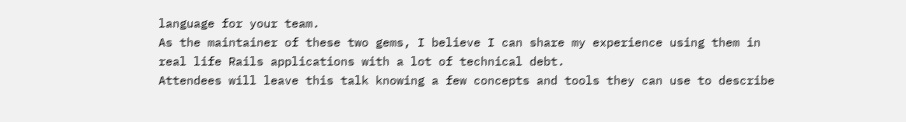language for your team.
As the maintainer of these two gems, I believe I can share my experience using them in real life Rails applications with a lot of technical debt.
Attendees will leave this talk knowing a few concepts and tools they can use to describe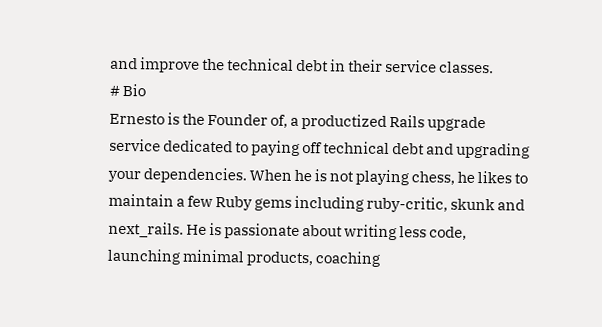and improve the technical debt in their service classes.
# Bio
Ernesto is the Founder of, a productized Rails upgrade service dedicated to paying off technical debt and upgrading your dependencies. When he is not playing chess, he likes to maintain a few Ruby gems including ruby-critic, skunk and next_rails. He is passionate about writing less code, launching minimal products, coaching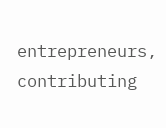entrepreneurs, contributing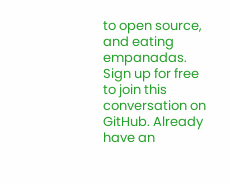to open source, and eating empanadas.
Sign up for free to join this conversation on GitHub. Already have an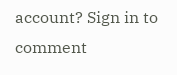account? Sign in to comment